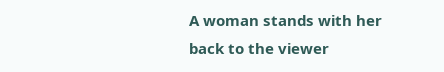A woman stands with her back to the viewer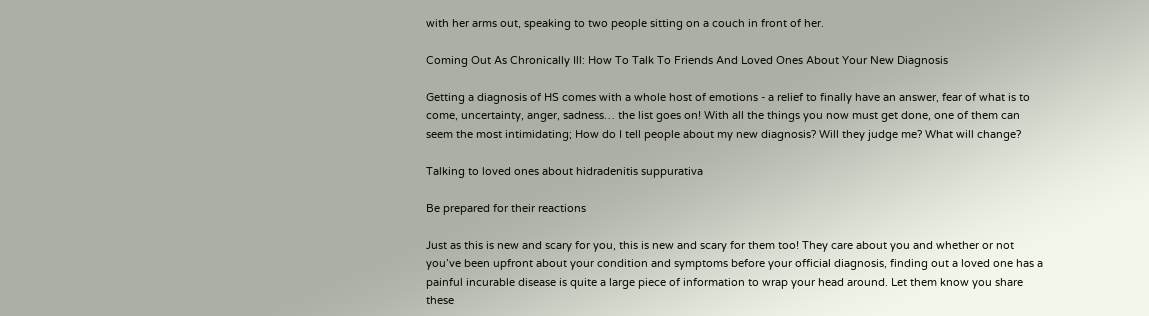with her arms out, speaking to two people sitting on a couch in front of her.

Coming Out As Chronically Ill: How To Talk To Friends And Loved Ones About Your New Diagnosis

Getting a diagnosis of HS comes with a whole host of emotions - a relief to finally have an answer, fear of what is to come, uncertainty, anger, sadness… the list goes on! With all the things you now must get done, one of them can seem the most intimidating; How do I tell people about my new diagnosis? Will they judge me? What will change?

Talking to loved ones about hidradenitis suppurativa

Be prepared for their reactions

Just as this is new and scary for you, this is new and scary for them too! They care about you and whether or not you’ve been upfront about your condition and symptoms before your official diagnosis, finding out a loved one has a painful incurable disease is quite a large piece of information to wrap your head around. Let them know you share these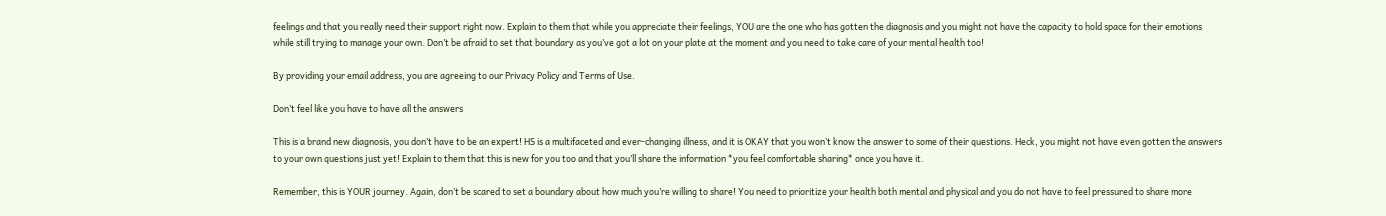feelings and that you really need their support right now. Explain to them that while you appreciate their feelings, YOU are the one who has gotten the diagnosis and you might not have the capacity to hold space for their emotions while still trying to manage your own. Don’t be afraid to set that boundary as you’ve got a lot on your plate at the moment and you need to take care of your mental health too!

By providing your email address, you are agreeing to our Privacy Policy and Terms of Use.

Don’t feel like you have to have all the answers

This is a brand new diagnosis, you don’t have to be an expert! HS is a multifaceted and ever-changing illness, and it is OKAY that you won’t know the answer to some of their questions. Heck, you might not have even gotten the answers to your own questions just yet! Explain to them that this is new for you too and that you’ll share the information *you feel comfortable sharing* once you have it.

Remember, this is YOUR journey. Again, don’t be scared to set a boundary about how much you’re willing to share! You need to prioritize your health both mental and physical and you do not have to feel pressured to share more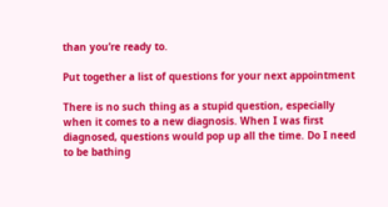than you’re ready to.

Put together a list of questions for your next appointment

There is no such thing as a stupid question, especially when it comes to a new diagnosis. When I was first diagnosed, questions would pop up all the time. Do I need to be bathing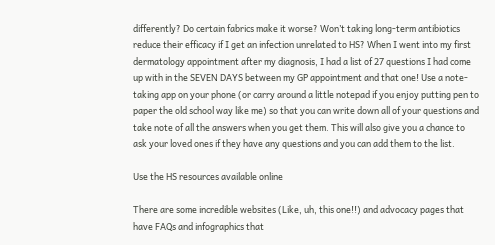differently? Do certain fabrics make it worse? Won’t taking long-term antibiotics reduce their efficacy if I get an infection unrelated to HS? When I went into my first dermatology appointment after my diagnosis, I had a list of 27 questions I had come up with in the SEVEN DAYS between my GP appointment and that one! Use a note-taking app on your phone (or carry around a little notepad if you enjoy putting pen to paper the old school way like me) so that you can write down all of your questions and take note of all the answers when you get them. This will also give you a chance to ask your loved ones if they have any questions and you can add them to the list.

Use the HS resources available online

There are some incredible websites (Like, uh, this one!!) and advocacy pages that have FAQs and infographics that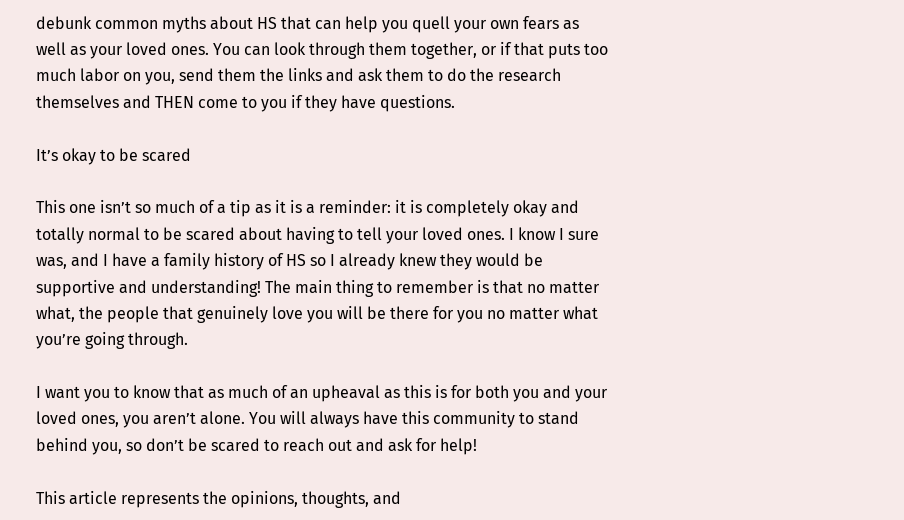debunk common myths about HS that can help you quell your own fears as well as your loved ones. You can look through them together, or if that puts too much labor on you, send them the links and ask them to do the research themselves and THEN come to you if they have questions.

It’s okay to be scared

This one isn’t so much of a tip as it is a reminder: it is completely okay and totally normal to be scared about having to tell your loved ones. I know I sure was, and I have a family history of HS so I already knew they would be supportive and understanding! The main thing to remember is that no matter what, the people that genuinely love you will be there for you no matter what you’re going through.

I want you to know that as much of an upheaval as this is for both you and your loved ones, you aren’t alone. You will always have this community to stand behind you, so don’t be scared to reach out and ask for help!

This article represents the opinions, thoughts, and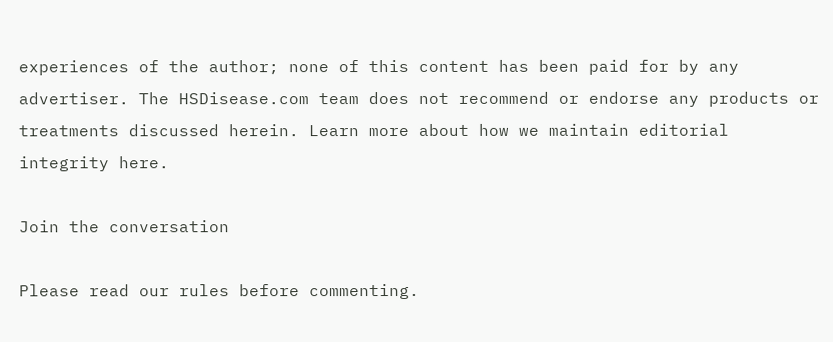experiences of the author; none of this content has been paid for by any advertiser. The HSDisease.com team does not recommend or endorse any products or treatments discussed herein. Learn more about how we maintain editorial integrity here.

Join the conversation

Please read our rules before commenting.